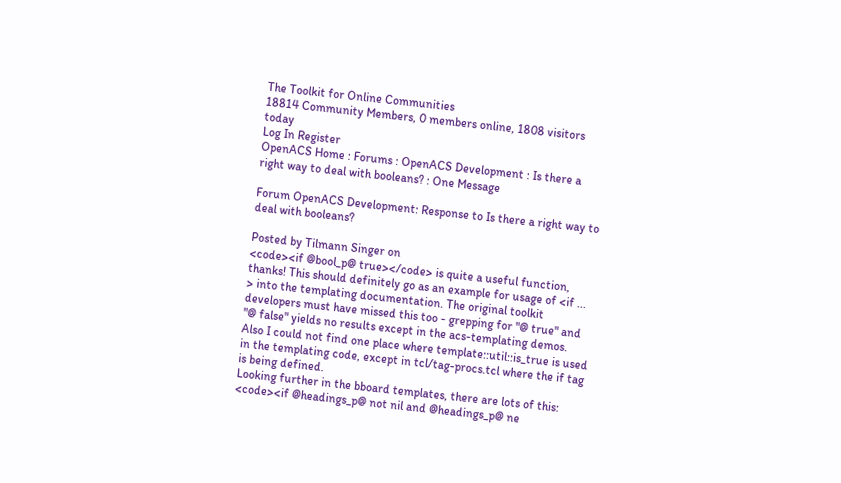The Toolkit for Online Communities
18814 Community Members, 0 members online, 1808 visitors today
Log In Register
OpenACS Home : Forums : OpenACS Development : Is there a right way to deal with booleans? : One Message

Forum OpenACS Development: Response to Is there a right way to deal with booleans?

Posted by Tilmann Singer on
<code><if @bool_p@ true></code> is quite a useful function, thanks! This should definitely go as an example for usage of <if ... > into the templating documentation. The original toolkit developers must have missed this too - grepping for "@ true" and "@ false" yields no results except in the acs-templating demos.
Also I could not find one place where template::util::is_true is used in the templating code, except in tcl/tag-procs.tcl where the if tag is being defined.
Looking further in the bboard templates, there are lots of this: <code><if @headings_p@ not nil and @headings_p@ ne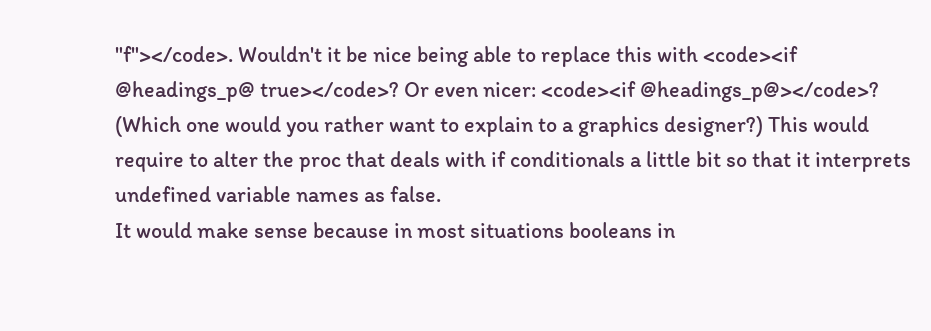"f"></code>. Wouldn't it be nice being able to replace this with <code><if @headings_p@ true></code>? Or even nicer: <code><if @headings_p@></code>? (Which one would you rather want to explain to a graphics designer?) This would require to alter the proc that deals with if conditionals a little bit so that it interprets undefined variable names as false.
It would make sense because in most situations booleans in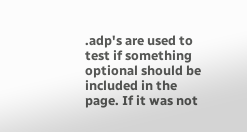.adp's are used to test if something optional should be included in the page. If it was not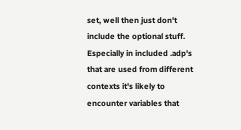set, well then just don't include the optional stuff. Especially in included .adp's that are used from different contexts it's likely to encounter variables that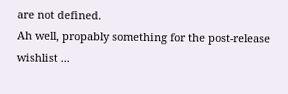are not defined.
Ah well, propably something for the post-release wishlist ...